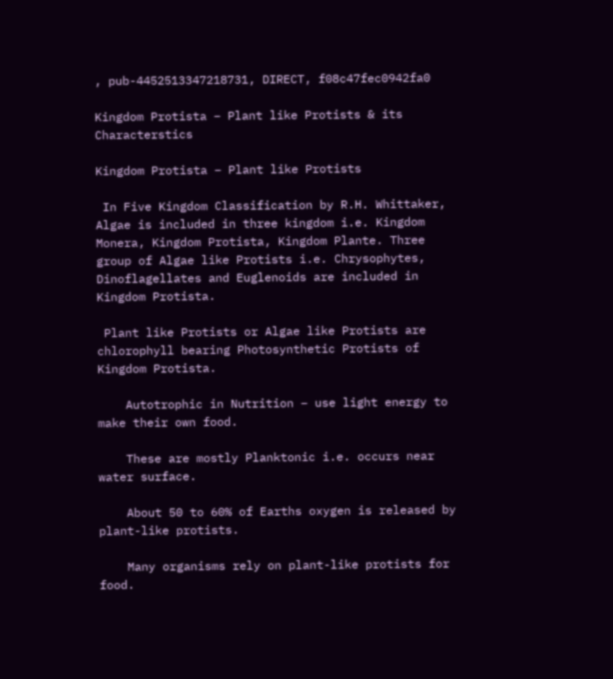, pub-4452513347218731, DIRECT, f08c47fec0942fa0

Kingdom Protista – Plant like Protists & its Characterstics

Kingdom Protista – Plant like Protists

 In Five Kingdom Classification by R.H. Whittaker, Algae is included in three kingdom i.e. Kingdom Monera, Kingdom Protista, Kingdom Plante. Three group of Algae like Protists i.e. Chrysophytes, Dinoflagellates and Euglenoids are included in Kingdom Protista.

 Plant like Protists or Algae like Protists are chlorophyll bearing Photosynthetic Protists of Kingdom Protista.

    Autotrophic in Nutrition – use light energy to make their own food.

    These are mostly Planktonic i.e. occurs near water surface.

    About 50 to 60% of Earths oxygen is released by plant-like protists.

    Many organisms rely on plant-like protists for food.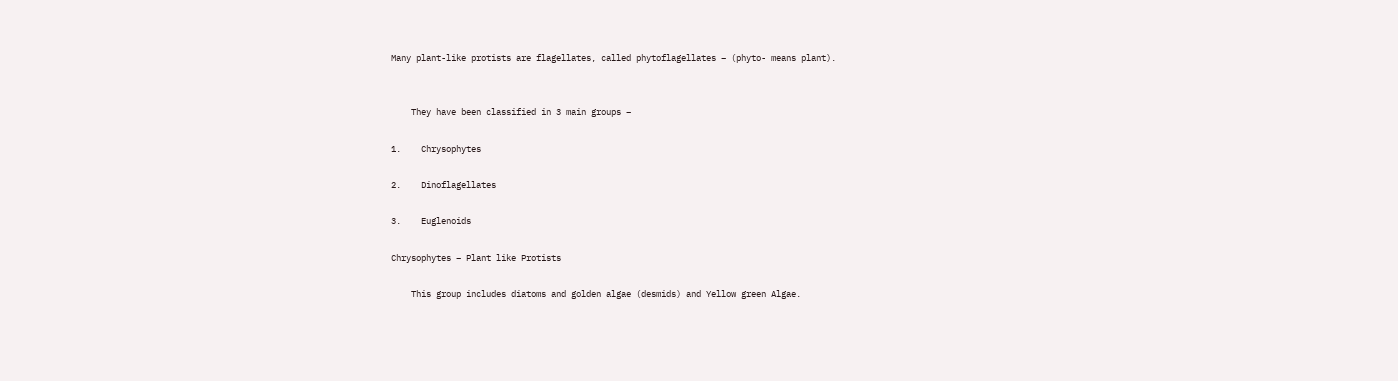Many plant-like protists are flagellates, called phytoflagellates – (phyto- means plant).


    They have been classified in 3 main groups –

1.    Chrysophytes

2.    Dinoflagellates

3.    Euglenoids

Chrysophytes – Plant like Protists

    This group includes diatoms and golden algae (desmids) and Yellow green Algae.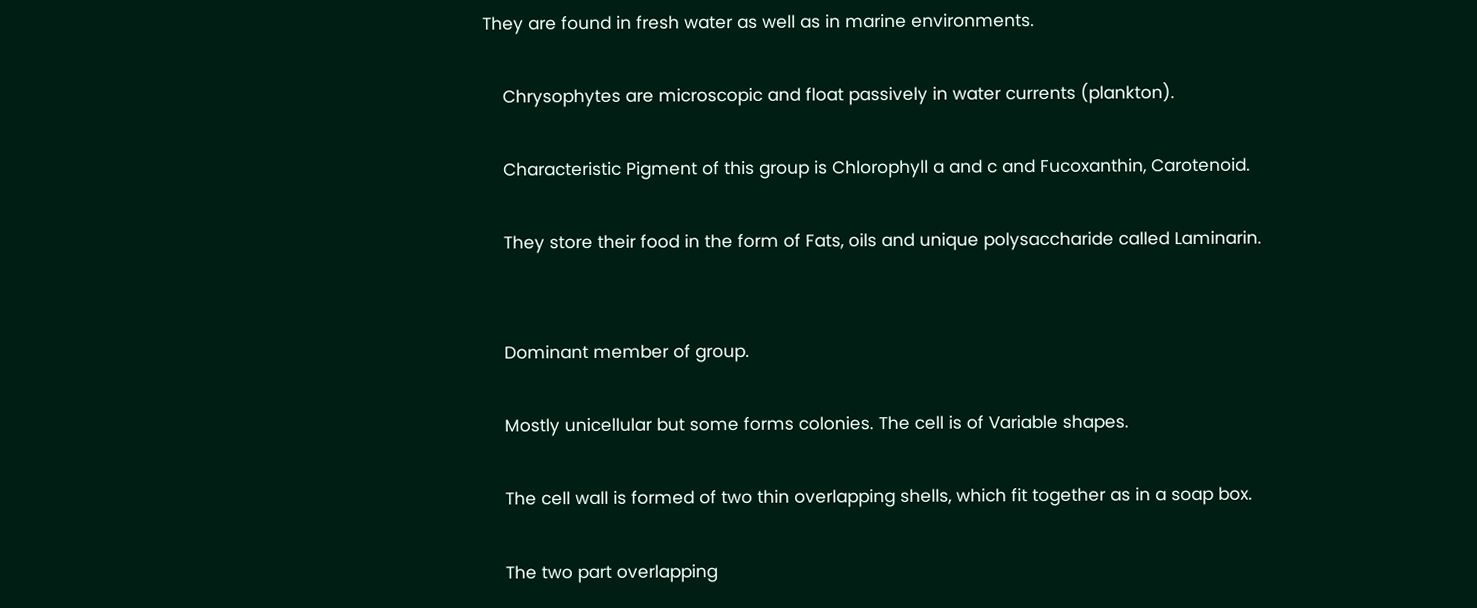They are found in fresh water as well as in marine environments.

    Chrysophytes are microscopic and float passively in water currents (plankton).

    Characteristic Pigment of this group is Chlorophyll a and c and Fucoxanthin, Carotenoid.

    They store their food in the form of Fats, oils and unique polysaccharide called Laminarin.


    Dominant member of group.

    Mostly unicellular but some forms colonies. The cell is of Variable shapes.

    The cell wall is formed of two thin overlapping shells, which fit together as in a soap box.

    The two part overlapping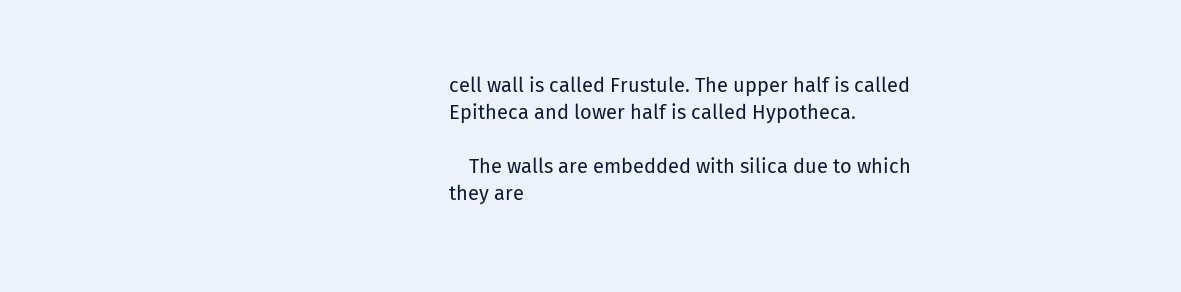cell wall is called Frustule. The upper half is called Epitheca and lower half is called Hypotheca.

    The walls are embedded with silica due to which they are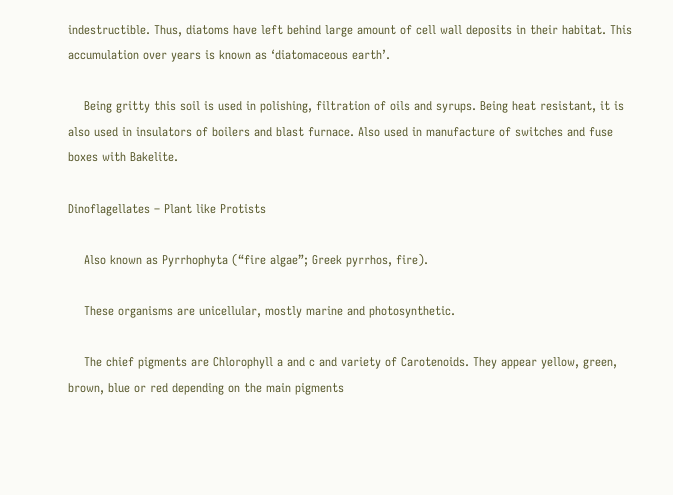indestructible. Thus, diatoms have left behind large amount of cell wall deposits in their habitat. This accumulation over years is known as ‘diatomaceous earth’.

    Being gritty this soil is used in polishing, filtration of oils and syrups. Being heat resistant, it is also used in insulators of boilers and blast furnace. Also used in manufacture of switches and fuse boxes with Bakelite.

Dinoflagellates – Plant like Protists

    Also known as Pyrrhophyta (“fire algae”; Greek pyrrhos, fire).

    These organisms are unicellular, mostly marine and photosynthetic.

    The chief pigments are Chlorophyll a and c and variety of Carotenoids. They appear yellow, green, brown, blue or red depending on the main pigments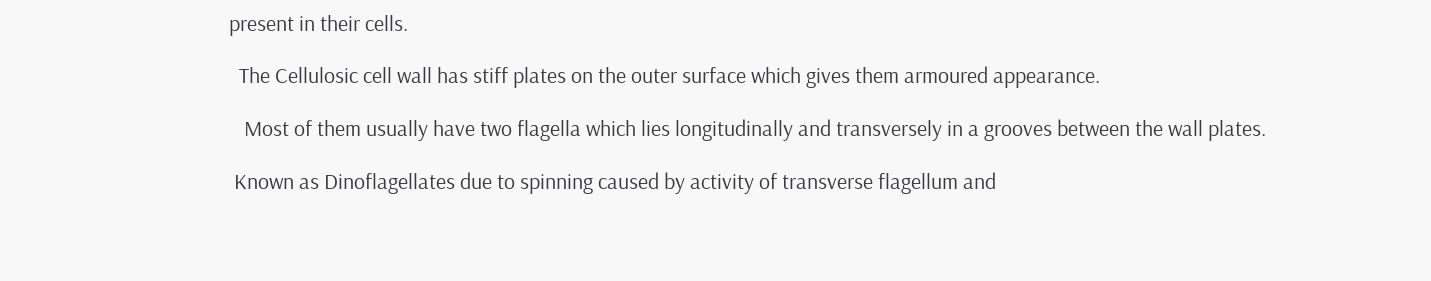present in their cells.

  The Cellulosic cell wall has stiff plates on the outer surface which gives them armoured appearance.

   Most of them usually have two flagella which lies longitudinally and transversely in a grooves between the wall plates.

 Known as Dinoflagellates due to spinning caused by activity of transverse flagellum and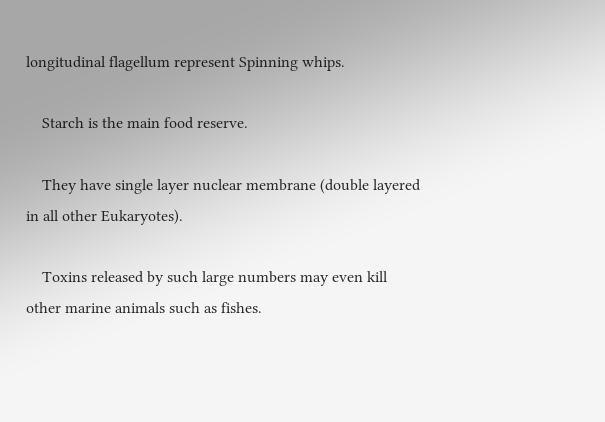longitudinal flagellum represent Spinning whips.

    Starch is the main food reserve.

    They have single layer nuclear membrane (double layered in all other Eukaryotes).

    Toxins released by such large numbers may even kill other marine animals such as fishes.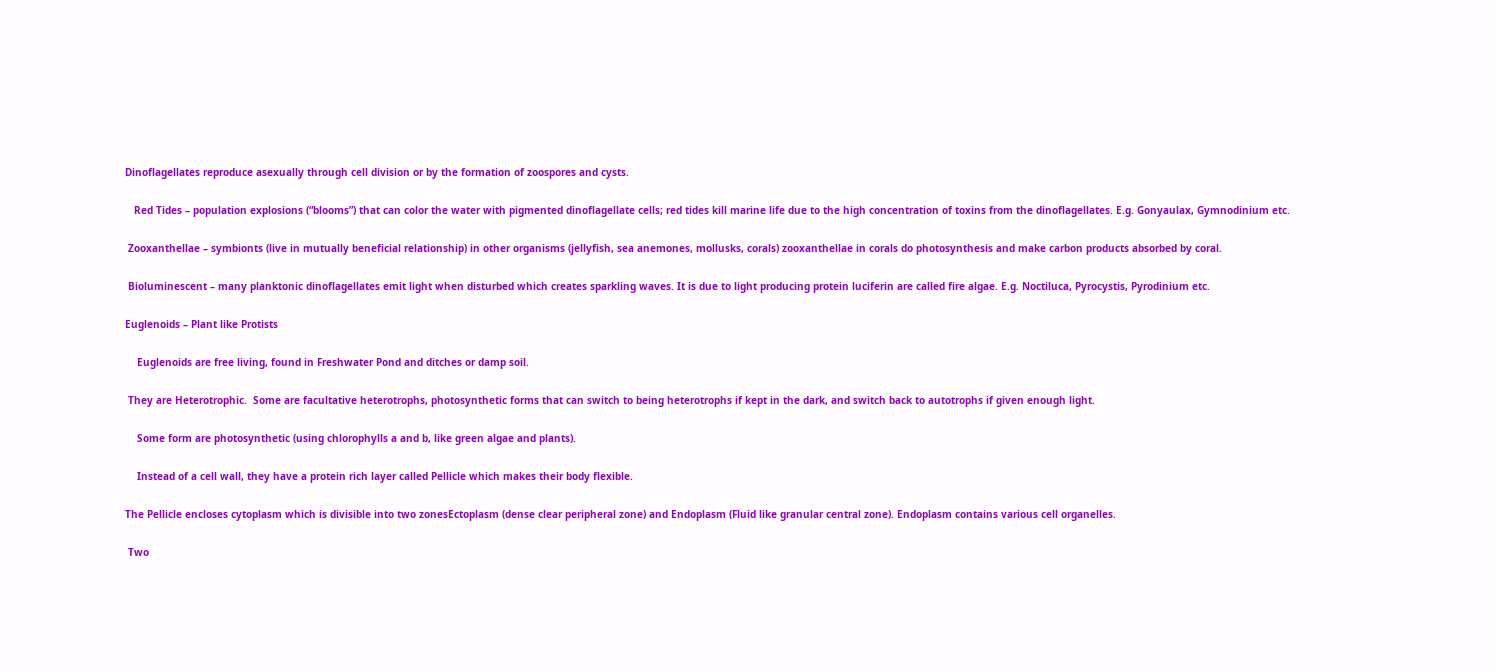Dinoflagellates reproduce asexually through cell division or by the formation of zoospores and cysts.

   Red Tides – population explosions (“blooms”) that can color the water with pigmented dinoflagellate cells; red tides kill marine life due to the high concentration of toxins from the dinoflagellates. E.g. Gonyaulax, Gymnodinium etc.

 Zooxanthellae – symbionts (live in mutually beneficial relationship) in other organisms (jellyfish, sea anemones, mollusks, corals) zooxanthellae in corals do photosynthesis and make carbon products absorbed by coral.

 Bioluminescent – many planktonic dinoflagellates emit light when disturbed which creates sparkling waves. It is due to light producing protein luciferin are called fire algae. E.g. Noctiluca, Pyrocystis, Pyrodinium etc.

Euglenoids – Plant like Protists

    Euglenoids are free living, found in Freshwater Pond and ditches or damp soil.

 They are Heterotrophic.  Some are facultative heterotrophs, photosynthetic forms that can switch to being heterotrophs if kept in the dark, and switch back to autotrophs if given enough light.

    Some form are photosynthetic (using chlorophylls a and b, like green algae and plants).

    Instead of a cell wall, they have a protein rich layer called Pellicle which makes their body flexible.

The Pellicle encloses cytoplasm which is divisible into two zonesEctoplasm (dense clear peripheral zone) and Endoplasm (Fluid like granular central zone). Endoplasm contains various cell organelles.

 Two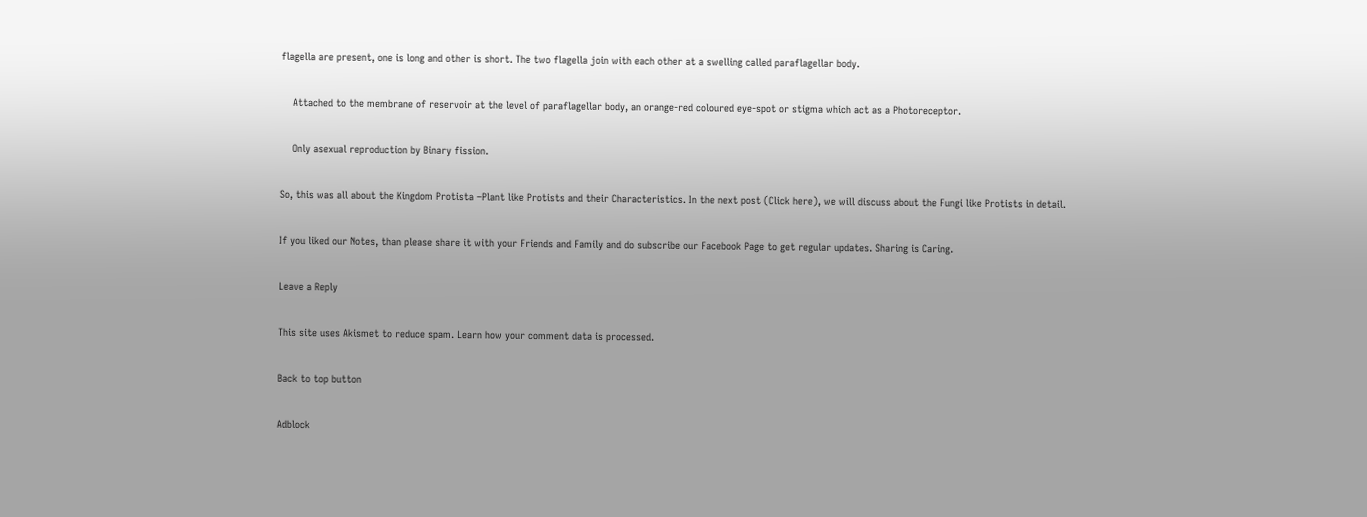flagella are present, one is long and other is short. The two flagella join with each other at a swelling called paraflagellar body.

    Attached to the membrane of reservoir at the level of paraflagellar body, an orange-red coloured eye-spot or stigma which act as a Photoreceptor.

    Only asexual reproduction by Binary fission.

So, this was all about the Kingdom Protista –Plant like Protists and their Characteristics. In the next post (Click here), we will discuss about the Fungi like Protists in detail.

If you liked our Notes, than please share it with your Friends and Family and do subscribe our Facebook Page to get regular updates. Sharing is Caring.

Leave a Reply

This site uses Akismet to reduce spam. Learn how your comment data is processed.

Back to top button

Adblock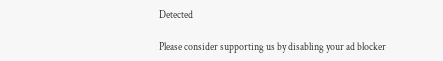Detected

Please consider supporting us by disabling your ad blocker